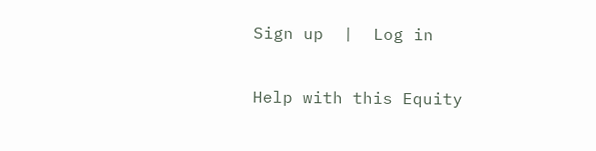Sign up  |  Log in

Help with this Equity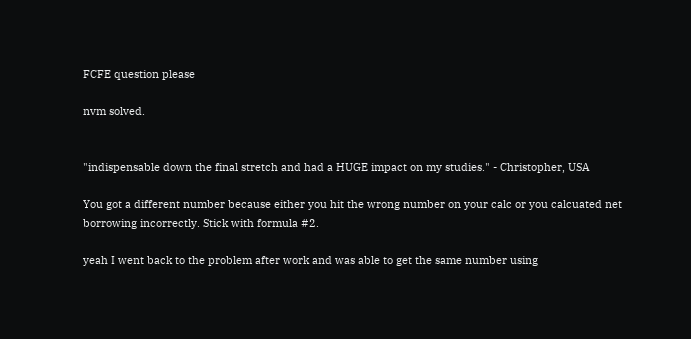FCFE question please

nvm solved.


"indispensable down the final stretch and had a HUGE impact on my studies." - Christopher, USA

You got a different number because either you hit the wrong number on your calc or you calcuated net borrowing incorrectly. Stick with formula #2.

yeah I went back to the problem after work and was able to get the same number using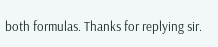both formulas. Thanks for replying sir.